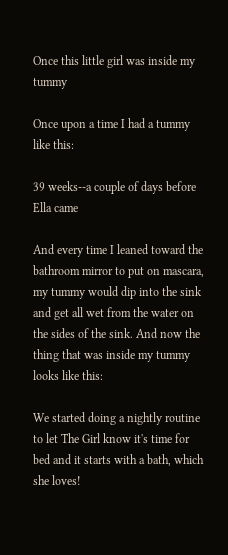Once this little girl was inside my tummy

Once upon a time I had a tummy like this:

39 weeks--a couple of days before Ella came

And every time I leaned toward the bathroom mirror to put on mascara, my tummy would dip into the sink and get all wet from the water on the sides of the sink. And now the thing that was inside my tummy looks like this:

We started doing a nightly routine to let The Girl know it's time for bed and it starts with a bath, which she loves!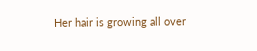Her hair is growing all over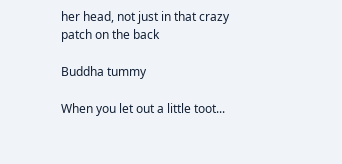her head, not just in that crazy patch on the back

Buddha tummy

When you let out a little toot...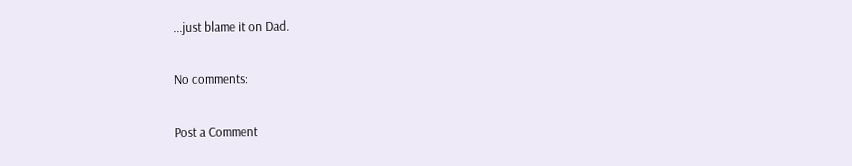...just blame it on Dad.

No comments:

Post a Comment